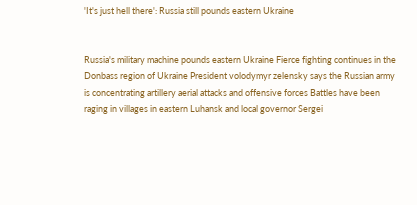'It's just hell there': Russia still pounds eastern Ukraine


Russia's military machine pounds eastern Ukraine Fierce fighting continues in the Donbass region of Ukraine President volodymyr zelensky says the Russian army is concentrating artillery aerial attacks and offensive forces Battles have been raging in villages in eastern Luhansk and local governor Sergei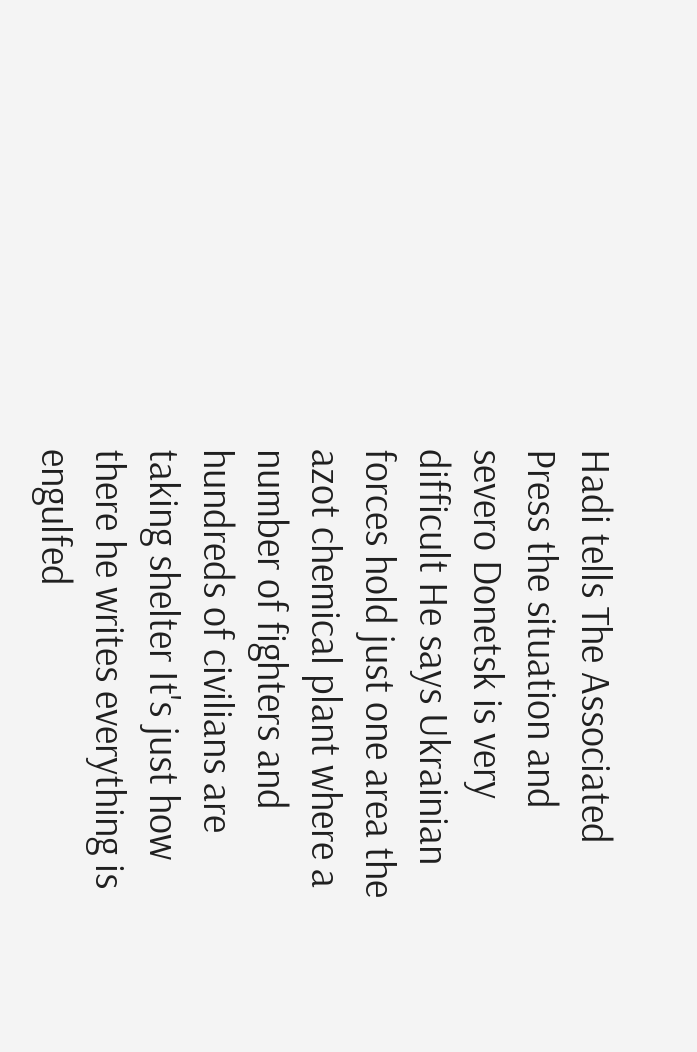Hadi tells The Associated Press the situation and severo Donetsk is very difficult He says Ukrainian forces hold just one area the azot chemical plant where a number of fighters and hundreds of civilians are taking shelter It's just how there he writes everything is engulfed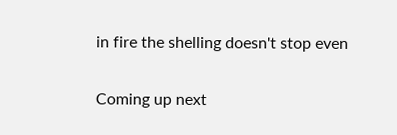in fire the shelling doesn't stop even

Coming up next